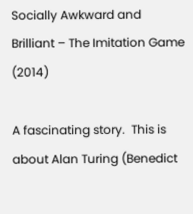Socially Awkward and Brilliant – The Imitation Game (2014)

A fascinating story.  This is about Alan Turing (Benedict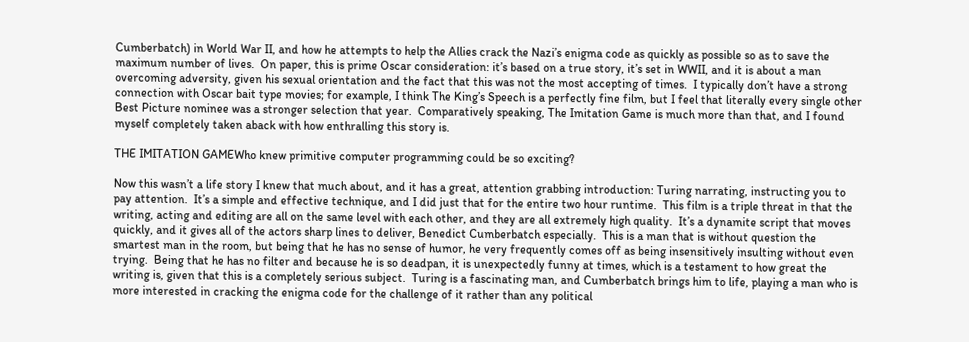Cumberbatch) in World War II, and how he attempts to help the Allies crack the Nazi’s enigma code as quickly as possible so as to save the maximum number of lives.  On paper, this is prime Oscar consideration: it’s based on a true story, it’s set in WWII, and it is about a man overcoming adversity, given his sexual orientation and the fact that this was not the most accepting of times.  I typically don’t have a strong connection with Oscar bait type movies; for example, I think The King’s Speech is a perfectly fine film, but I feel that literally every single other Best Picture nominee was a stronger selection that year.  Comparatively speaking, The Imitation Game is much more than that, and I found myself completely taken aback with how enthralling this story is.

THE IMITATION GAMEWho knew primitive computer programming could be so exciting?

Now this wasn’t a life story I knew that much about, and it has a great, attention grabbing introduction: Turing narrating, instructing you to pay attention.  It’s a simple and effective technique, and I did just that for the entire two hour runtime.  This film is a triple threat in that the writing, acting and editing are all on the same level with each other, and they are all extremely high quality.  It’s a dynamite script that moves quickly, and it gives all of the actors sharp lines to deliver, Benedict Cumberbatch especially.  This is a man that is without question the smartest man in the room, but being that he has no sense of humor, he very frequently comes off as being insensitively insulting without even trying.  Being that he has no filter and because he is so deadpan, it is unexpectedly funny at times, which is a testament to how great the writing is, given that this is a completely serious subject.  Turing is a fascinating man, and Cumberbatch brings him to life, playing a man who is more interested in cracking the enigma code for the challenge of it rather than any political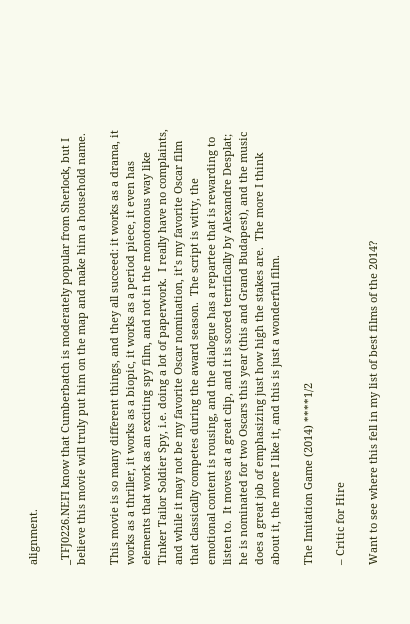alignment.

_TFJ0226.NEFI know that Cumberbatch is moderately popular from Sherlock, but I believe this movie will truly put him on the map and make him a household name.

This movie is so many different things, and they all succeed: it works as a drama, it works as a thriller, it works as a biopic, it works as a period piece, it even has elements that work as an exciting spy film, and not in the monotonous way like Tinker Tailor Soldier Spy, i.e. doing a lot of paperwork.  I really have no complaints, and while it may not be my favorite Oscar nomination, it’s my favorite Oscar film that classically competes during the award season.  The script is witty, the emotional content is rousing, and the dialogue has a repartee that is rewarding to listen to.  It moves at a great clip, and it is scored terrifically by Alexandre Desplat; he is nominated for two Oscars this year (this and Grand Budapest), and the music does a great job of emphasizing just how high the stakes are.  The more I think about it, the more I like it, and this is just a wonderful film.

The Imitation Game (2014) ****1/2

– Critic for Hire

Want to see where this fell in my list of best films of the 2014?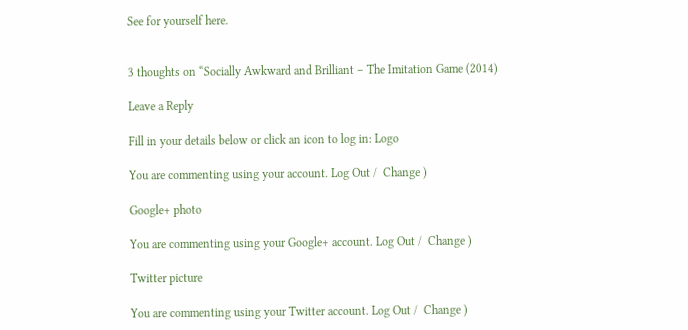See for yourself here.


3 thoughts on “Socially Awkward and Brilliant – The Imitation Game (2014)

Leave a Reply

Fill in your details below or click an icon to log in: Logo

You are commenting using your account. Log Out /  Change )

Google+ photo

You are commenting using your Google+ account. Log Out /  Change )

Twitter picture

You are commenting using your Twitter account. Log Out /  Change )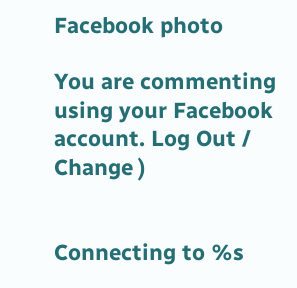Facebook photo

You are commenting using your Facebook account. Log Out /  Change )


Connecting to %s